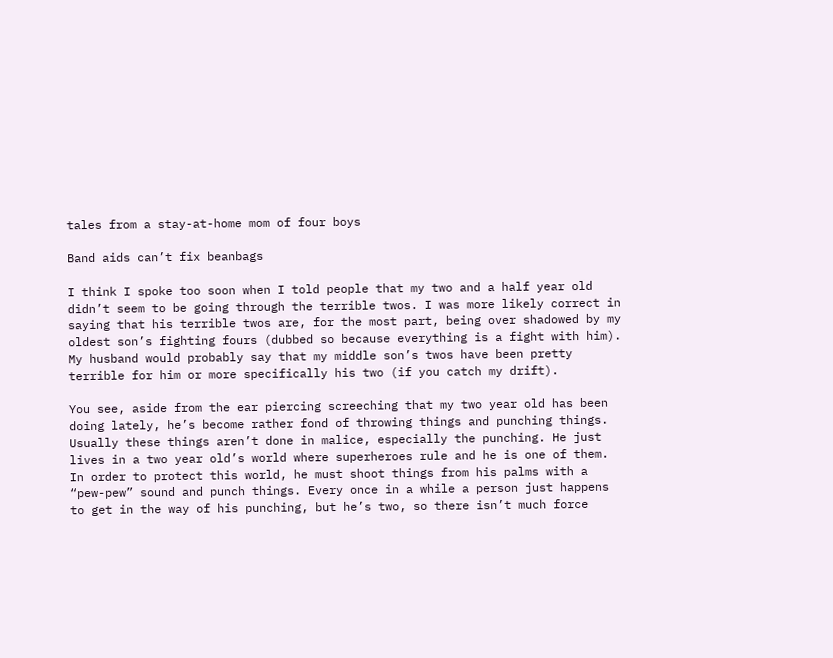tales from a stay-at-home mom of four boys

Band aids can’t fix beanbags

I think I spoke too soon when I told people that my two and a half year old didn’t seem to be going through the terrible twos. I was more likely correct in saying that his terrible twos are, for the most part, being over shadowed by my oldest son’s fighting fours (dubbed so because everything is a fight with him). My husband would probably say that my middle son’s twos have been pretty terrible for him or more specifically his two (if you catch my drift).

You see, aside from the ear piercing screeching that my two year old has been doing lately, he’s become rather fond of throwing things and punching things. Usually these things aren’t done in malice, especially the punching. He just lives in a two year old’s world where superheroes rule and he is one of them. In order to protect this world, he must shoot things from his palms with a “pew-pew” sound and punch things. Every once in a while a person just happens to get in the way of his punching, but he’s two, so there isn’t much force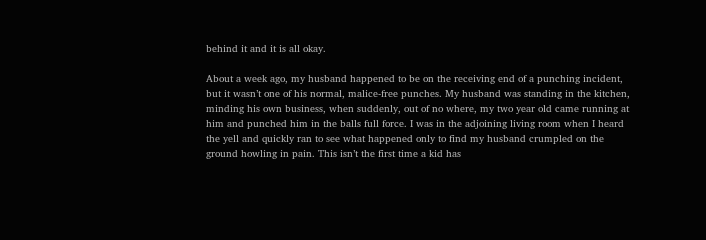behind it and it is all okay.

About a week ago, my husband happened to be on the receiving end of a punching incident, but it wasn’t one of his normal, malice-free punches. My husband was standing in the kitchen, minding his own business, when suddenly, out of no where, my two year old came running at him and punched him in the balls full force. I was in the adjoining living room when I heard the yell and quickly ran to see what happened only to find my husband crumpled on the ground howling in pain. This isn’t the first time a kid has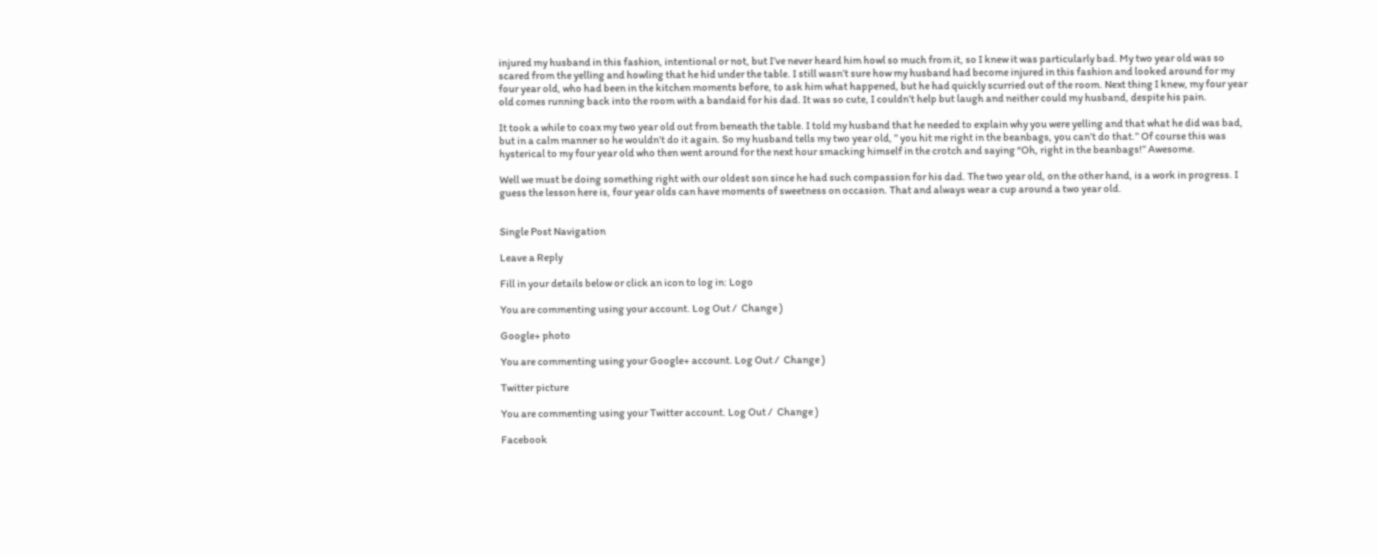injured my husband in this fashion, intentional or not, but I’ve never heard him howl so much from it, so I knew it was particularly bad. My two year old was so scared from the yelling and howling that he hid under the table. I still wasn’t sure how my husband had become injured in this fashion and looked around for my four year old, who had been in the kitchen moments before, to ask him what happened, but he had quickly scurried out of the room. Next thing I knew, my four year old comes running back into the room with a bandaid for his dad. It was so cute, I couldn’t help but laugh and neither could my husband, despite his pain.

It took a while to coax my two year old out from beneath the table. I told my husband that he needed to explain why you were yelling and that what he did was bad, but in a calm manner so he wouldn’t do it again. So my husband tells my two year old, ” you hit me right in the beanbags, you can’t do that.” Of course this was hysterical to my four year old who then went around for the next hour smacking himself in the crotch and saying “Oh, right in the beanbags!” Awesome.

Well we must be doing something right with our oldest son since he had such compassion for his dad. The two year old, on the other hand, is a work in progress. I guess the lesson here is, four year olds can have moments of sweetness on occasion. That and always wear a cup around a two year old.


Single Post Navigation

Leave a Reply

Fill in your details below or click an icon to log in: Logo

You are commenting using your account. Log Out /  Change )

Google+ photo

You are commenting using your Google+ account. Log Out /  Change )

Twitter picture

You are commenting using your Twitter account. Log Out /  Change )

Facebook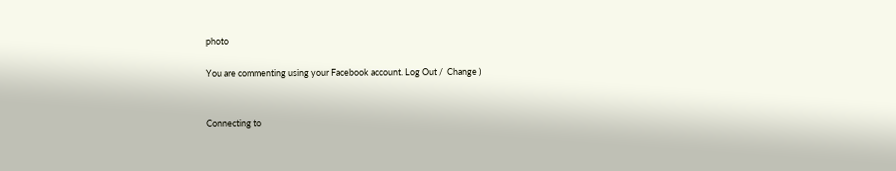photo

You are commenting using your Facebook account. Log Out /  Change )


Connecting to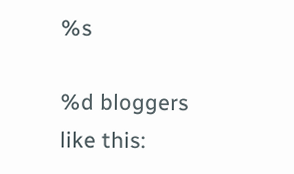%s

%d bloggers like this: